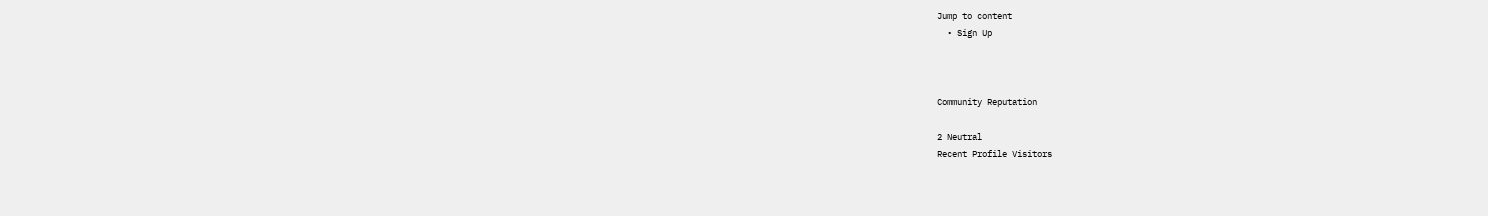Jump to content
  • Sign Up



Community Reputation

2 Neutral
Recent Profile Visitors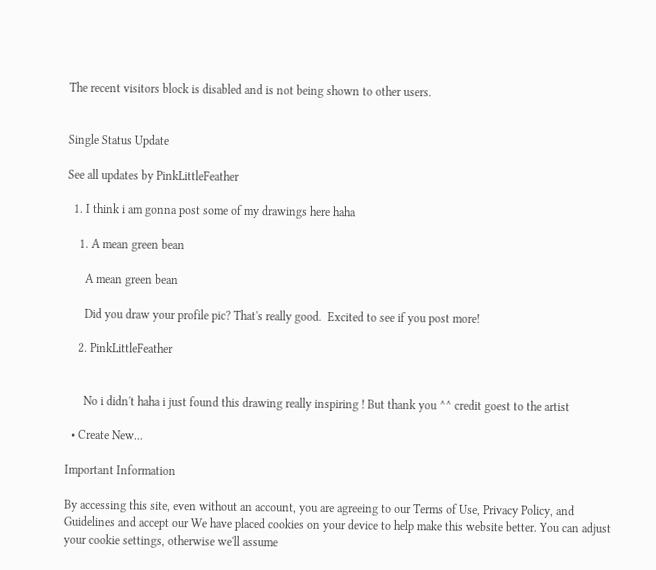The recent visitors block is disabled and is not being shown to other users.


Single Status Update

See all updates by PinkLittleFeather

  1. I think i am gonna post some of my drawings here haha

    1. A mean green bean

      A mean green bean

      Did you draw your profile pic? That's really good.  Excited to see if you post more!

    2. PinkLittleFeather


      No i didn't haha i just found this drawing really inspiring ! But thank you ^^ credit goest to the artist

  • Create New...

Important Information

By accessing this site, even without an account, you are agreeing to our Terms of Use, Privacy Policy, and Guidelines and accept our We have placed cookies on your device to help make this website better. You can adjust your cookie settings, otherwise we'll assume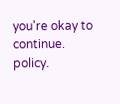you're okay to continue. policy.